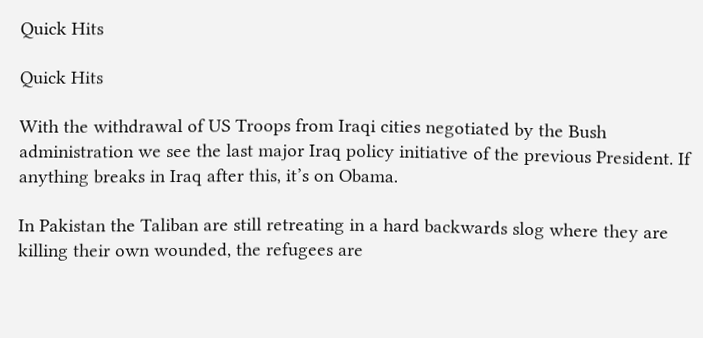Quick Hits

Quick Hits

With the withdrawal of US Troops from Iraqi cities negotiated by the Bush administration we see the last major Iraq policy initiative of the previous President. If anything breaks in Iraq after this, it’s on Obama.

In Pakistan the Taliban are still retreating in a hard backwards slog where they are killing their own wounded, the refugees are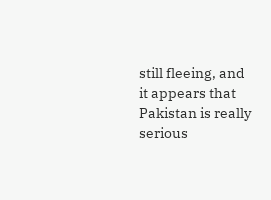still fleeing, and it appears that Pakistan is really serious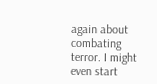again about combating terror. I might even start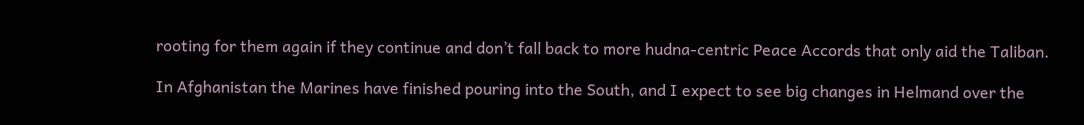rooting for them again if they continue and don’t fall back to more hudna-centric Peace Accords that only aid the Taliban.

In Afghanistan the Marines have finished pouring into the South, and I expect to see big changes in Helmand over the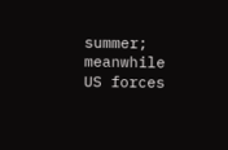summer; meanwhile US forces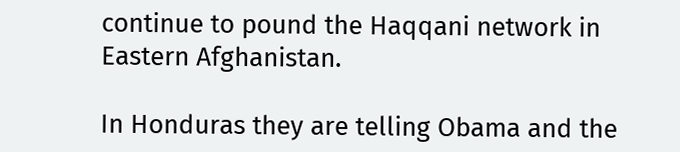continue to pound the Haqqani network in Eastern Afghanistan.

In Honduras they are telling Obama and the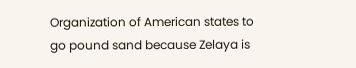Organization of American states to go pound sand because Zelaya is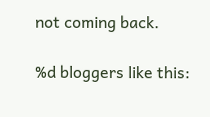not coming back.

%d bloggers like this: